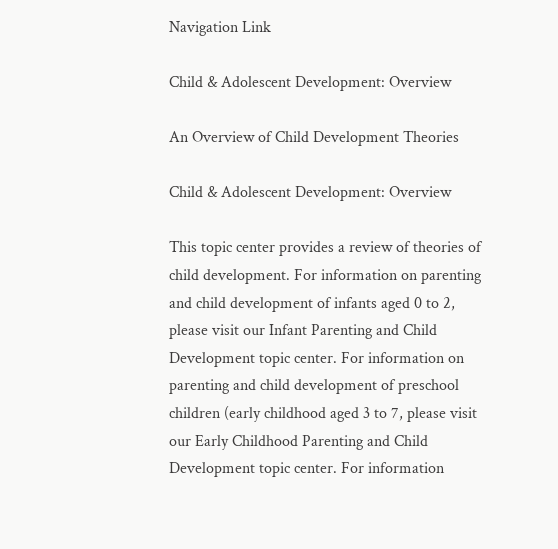Navigation Link

Child & Adolescent Development: Overview

An Overview of Child Development Theories

Child & Adolescent Development: Overview

This topic center provides a review of theories of child development. For information on parenting and child development of infants aged 0 to 2, please visit our Infant Parenting and Child Development topic center. For information on parenting and child development of preschool children (early childhood aged 3 to 7, please visit our Early Childhood Parenting and Child Development topic center. For information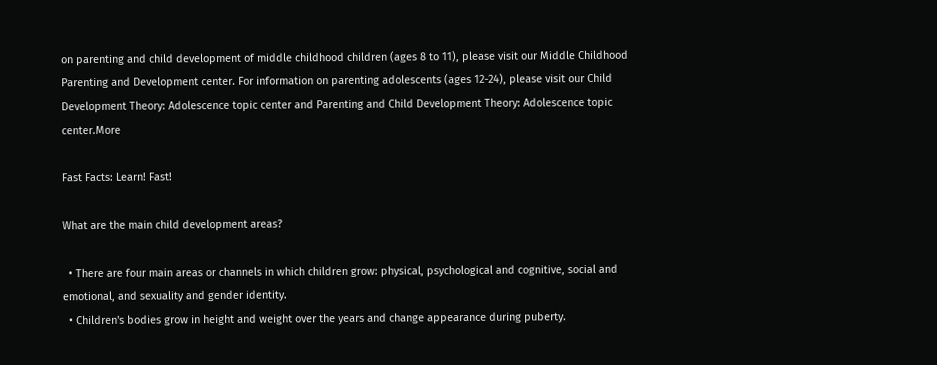on parenting and child development of middle childhood children (ages 8 to 11), please visit our Middle Childhood Parenting and Development center. For information on parenting adolescents (ages 12-24), please visit our Child Development Theory: Adolescence topic center and Parenting and Child Development Theory: Adolescence topic center.More

Fast Facts: Learn! Fast!

What are the main child development areas?

  • There are four main areas or channels in which children grow: physical, psychological and cognitive, social and emotional, and sexuality and gender identity.
  • Children's bodies grow in height and weight over the years and change appearance during puberty.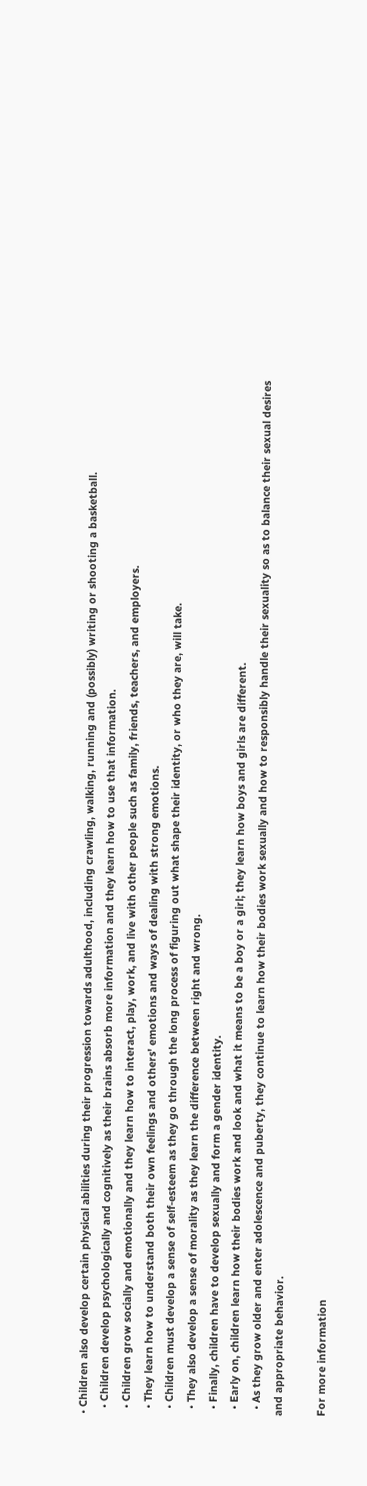• Children also develop certain physical abilities during their progression towards adulthood, including crawling, walking, running and (possibly) writing or shooting a basketball.
  • Children develop psychologically and cognitively as their brains absorb more information and they learn how to use that information.
  • Children grow socially and emotionally and they learn how to interact, play, work, and live with other people such as family, friends, teachers, and employers.
  • They learn how to understand both their own feelings and others' emotions and ways of dealing with strong emotions.
  • Children must develop a sense of self-esteem as they go through the long process of figuring out what shape their identity, or who they are, will take.
  • They also develop a sense of morality as they learn the difference between right and wrong.
  • Finally, children have to develop sexually and form a gender identity.
  • Early on, children learn how their bodies work and look and what it means to be a boy or a girl; they learn how boys and girls are different.
  • As they grow older and enter adolescence and puberty, they continue to learn how their bodies work sexually and how to responsibly handle their sexuality so as to balance their sexual desires and appropriate behavior.

For more information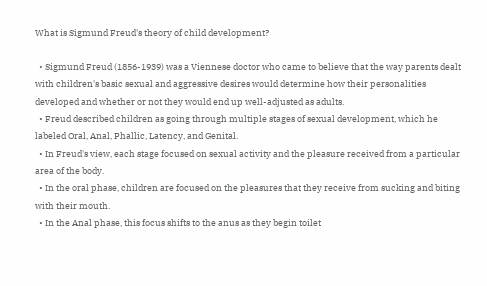What is Sigmund Freud's theory of child development?

  • Sigmund Freud (1856-1939) was a Viennese doctor who came to believe that the way parents dealt with children's basic sexual and aggressive desires would determine how their personalities developed and whether or not they would end up well-adjusted as adults.
  • Freud described children as going through multiple stages of sexual development, which he labeled Oral, Anal, Phallic, Latency, and Genital.
  • In Freud's view, each stage focused on sexual activity and the pleasure received from a particular area of the body.
  • In the oral phase, children are focused on the pleasures that they receive from sucking and biting with their mouth.
  • In the Anal phase, this focus shifts to the anus as they begin toilet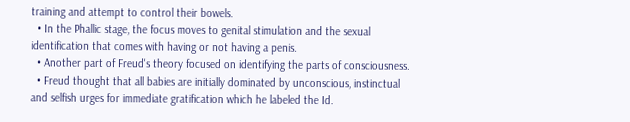training and attempt to control their bowels.
  • In the Phallic stage, the focus moves to genital stimulation and the sexual identification that comes with having or not having a penis.
  • Another part of Freud's theory focused on identifying the parts of consciousness.
  • Freud thought that all babies are initially dominated by unconscious, instinctual and selfish urges for immediate gratification which he labeled the Id.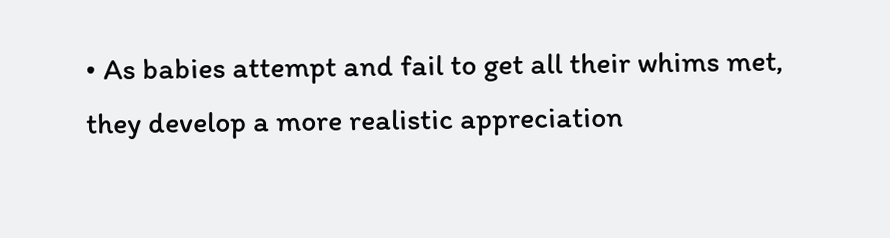• As babies attempt and fail to get all their whims met, they develop a more realistic appreciation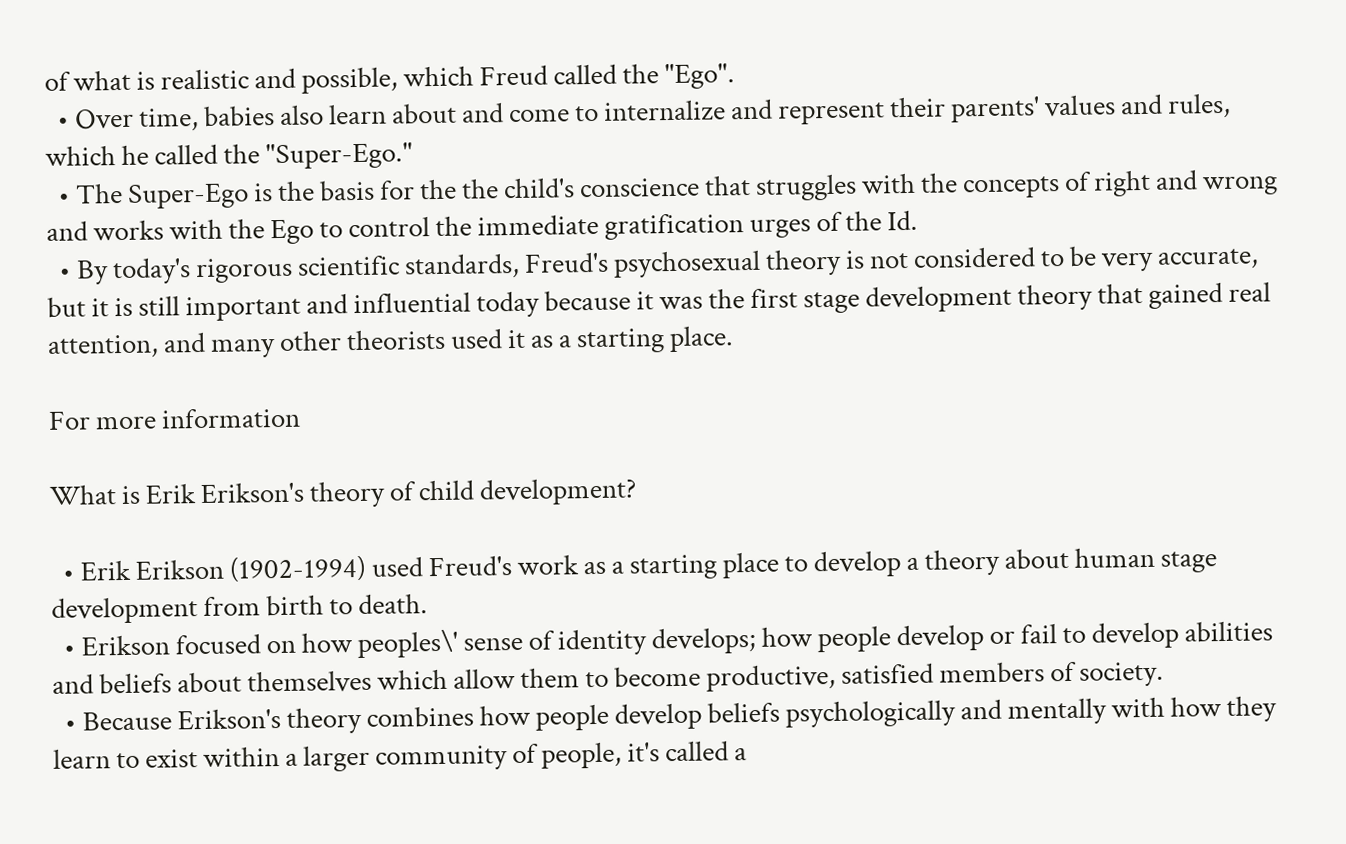of what is realistic and possible, which Freud called the "Ego".
  • Over time, babies also learn about and come to internalize and represent their parents' values and rules, which he called the "Super-Ego."
  • The Super-Ego is the basis for the the child's conscience that struggles with the concepts of right and wrong and works with the Ego to control the immediate gratification urges of the Id.
  • By today's rigorous scientific standards, Freud's psychosexual theory is not considered to be very accurate, but it is still important and influential today because it was the first stage development theory that gained real attention, and many other theorists used it as a starting place.

For more information

What is Erik Erikson's theory of child development?

  • Erik Erikson (1902-1994) used Freud's work as a starting place to develop a theory about human stage development from birth to death.
  • Erikson focused on how peoples\' sense of identity develops; how people develop or fail to develop abilities and beliefs about themselves which allow them to become productive, satisfied members of society.
  • Because Erikson's theory combines how people develop beliefs psychologically and mentally with how they learn to exist within a larger community of people, it's called a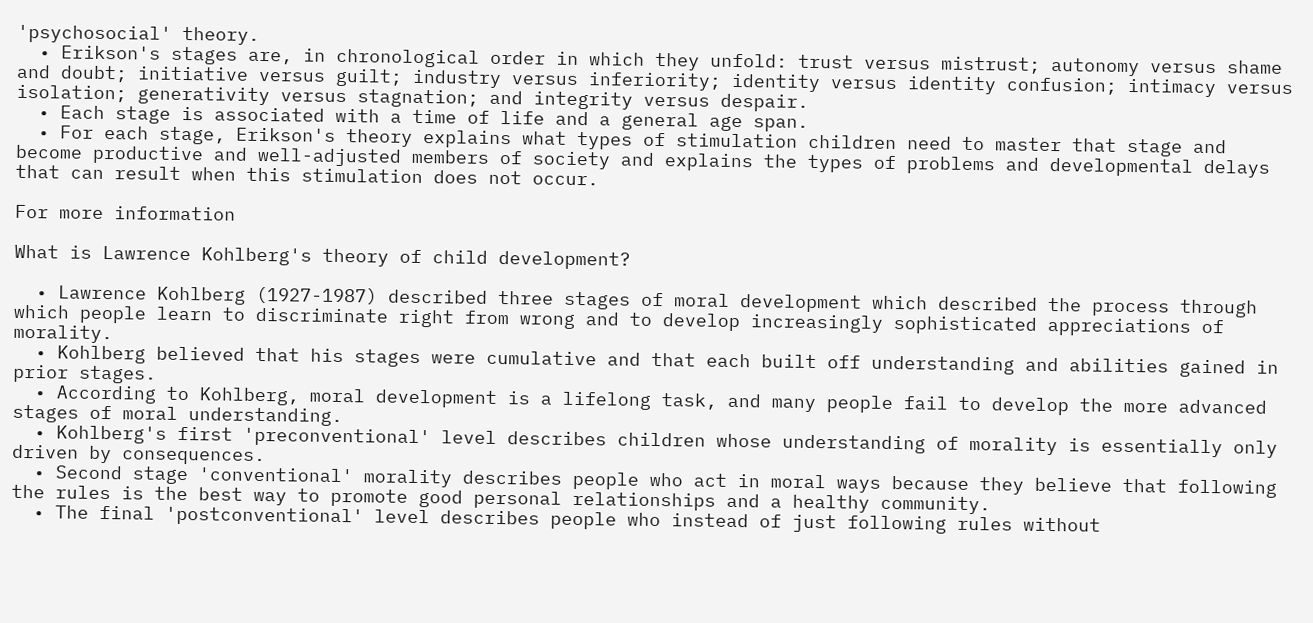'psychosocial' theory.
  • Erikson's stages are, in chronological order in which they unfold: trust versus mistrust; autonomy versus shame and doubt; initiative versus guilt; industry versus inferiority; identity versus identity confusion; intimacy versus isolation; generativity versus stagnation; and integrity versus despair.
  • Each stage is associated with a time of life and a general age span.
  • For each stage, Erikson's theory explains what types of stimulation children need to master that stage and become productive and well-adjusted members of society and explains the types of problems and developmental delays that can result when this stimulation does not occur.

For more information

What is Lawrence Kohlberg's theory of child development?

  • Lawrence Kohlberg (1927-1987) described three stages of moral development which described the process through which people learn to discriminate right from wrong and to develop increasingly sophisticated appreciations of morality.
  • Kohlberg believed that his stages were cumulative and that each built off understanding and abilities gained in prior stages.
  • According to Kohlberg, moral development is a lifelong task, and many people fail to develop the more advanced stages of moral understanding.
  • Kohlberg's first 'preconventional' level describes children whose understanding of morality is essentially only driven by consequences.
  • Second stage 'conventional' morality describes people who act in moral ways because they believe that following the rules is the best way to promote good personal relationships and a healthy community.
  • The final 'postconventional' level describes people who instead of just following rules without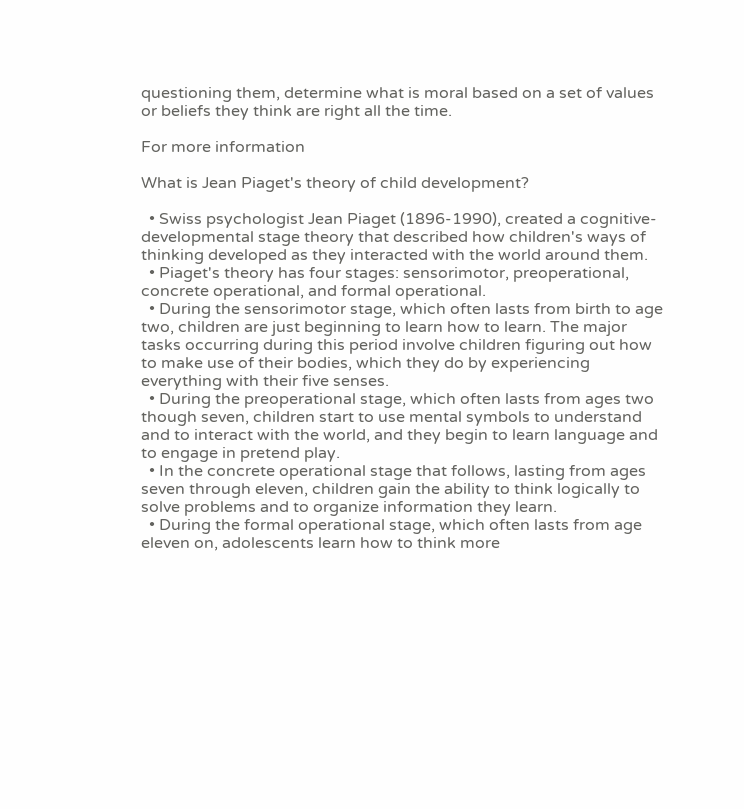questioning them, determine what is moral based on a set of values or beliefs they think are right all the time.

For more information

What is Jean Piaget's theory of child development?

  • Swiss psychologist Jean Piaget (1896-1990), created a cognitive-developmental stage theory that described how children's ways of thinking developed as they interacted with the world around them.
  • Piaget's theory has four stages: sensorimotor, preoperational, concrete operational, and formal operational.
  • During the sensorimotor stage, which often lasts from birth to age two, children are just beginning to learn how to learn. The major tasks occurring during this period involve children figuring out how to make use of their bodies, which they do by experiencing everything with their five senses.
  • During the preoperational stage, which often lasts from ages two though seven, children start to use mental symbols to understand and to interact with the world, and they begin to learn language and to engage in pretend play.
  • In the concrete operational stage that follows, lasting from ages seven through eleven, children gain the ability to think logically to solve problems and to organize information they learn.
  • During the formal operational stage, which often lasts from age eleven on, adolescents learn how to think more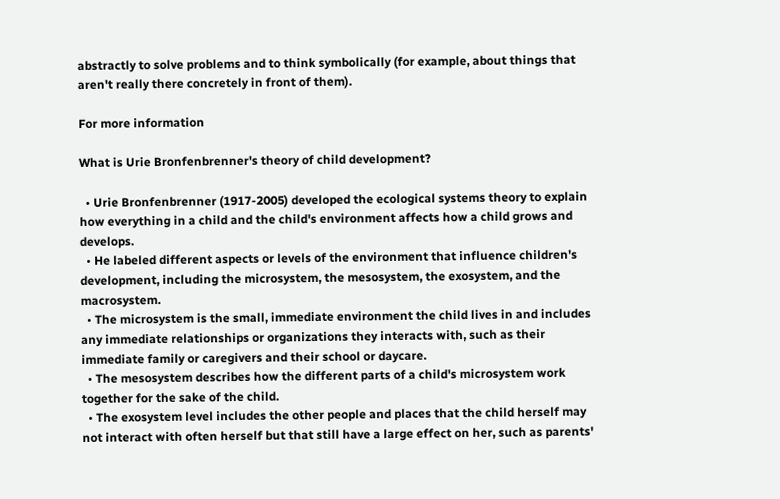abstractly to solve problems and to think symbolically (for example, about things that aren't really there concretely in front of them).

For more information

What is Urie Bronfenbrenner's theory of child development?

  • Urie Bronfenbrenner (1917-2005) developed the ecological systems theory to explain how everything in a child and the child's environment affects how a child grows and develops.
  • He labeled different aspects or levels of the environment that influence children's development, including the microsystem, the mesosystem, the exosystem, and the macrosystem.
  • The microsystem is the small, immediate environment the child lives in and includes any immediate relationships or organizations they interacts with, such as their immediate family or caregivers and their school or daycare.
  • The mesosystem describes how the different parts of a child's microsystem work together for the sake of the child.
  • The exosystem level includes the other people and places that the child herself may not interact with often herself but that still have a large effect on her, such as parents'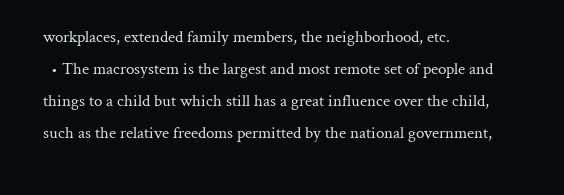workplaces, extended family members, the neighborhood, etc.
  • The macrosystem is the largest and most remote set of people and things to a child but which still has a great influence over the child, such as the relative freedoms permitted by the national government,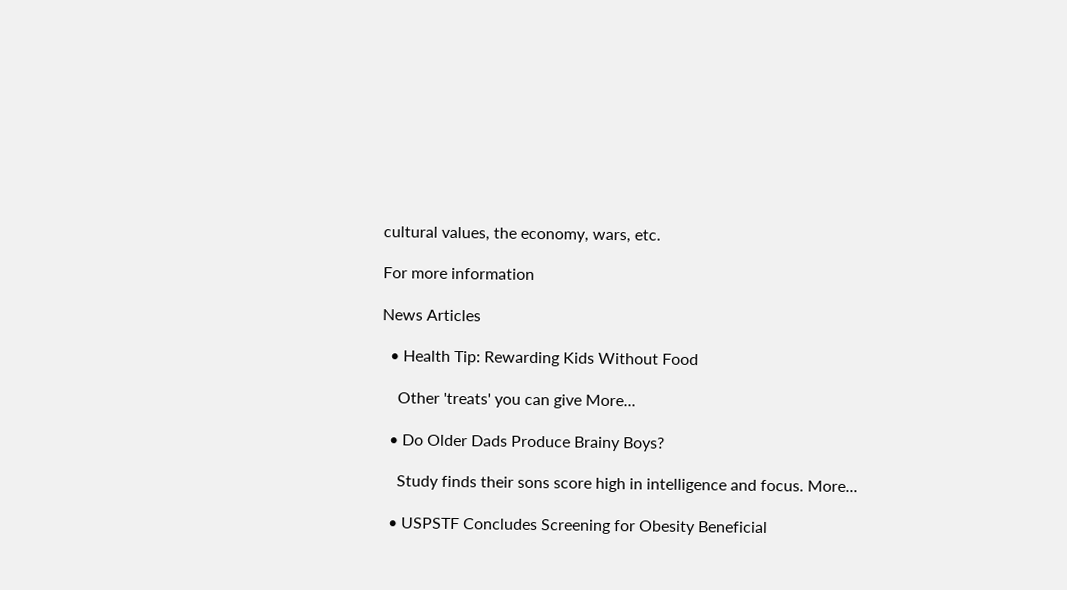cultural values, the economy, wars, etc.

For more information

News Articles

  • Health Tip: Rewarding Kids Without Food

    Other 'treats' you can give More...

  • Do Older Dads Produce Brainy Boys?

    Study finds their sons score high in intelligence and focus. More...

  • USPSTF Concludes Screening for Obesity Beneficial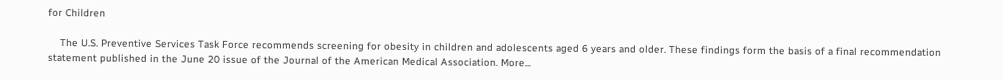for Children

    The U.S. Preventive Services Task Force recommends screening for obesity in children and adolescents aged 6 years and older. These findings form the basis of a final recommendation statement published in the June 20 issue of the Journal of the American Medical Association. More...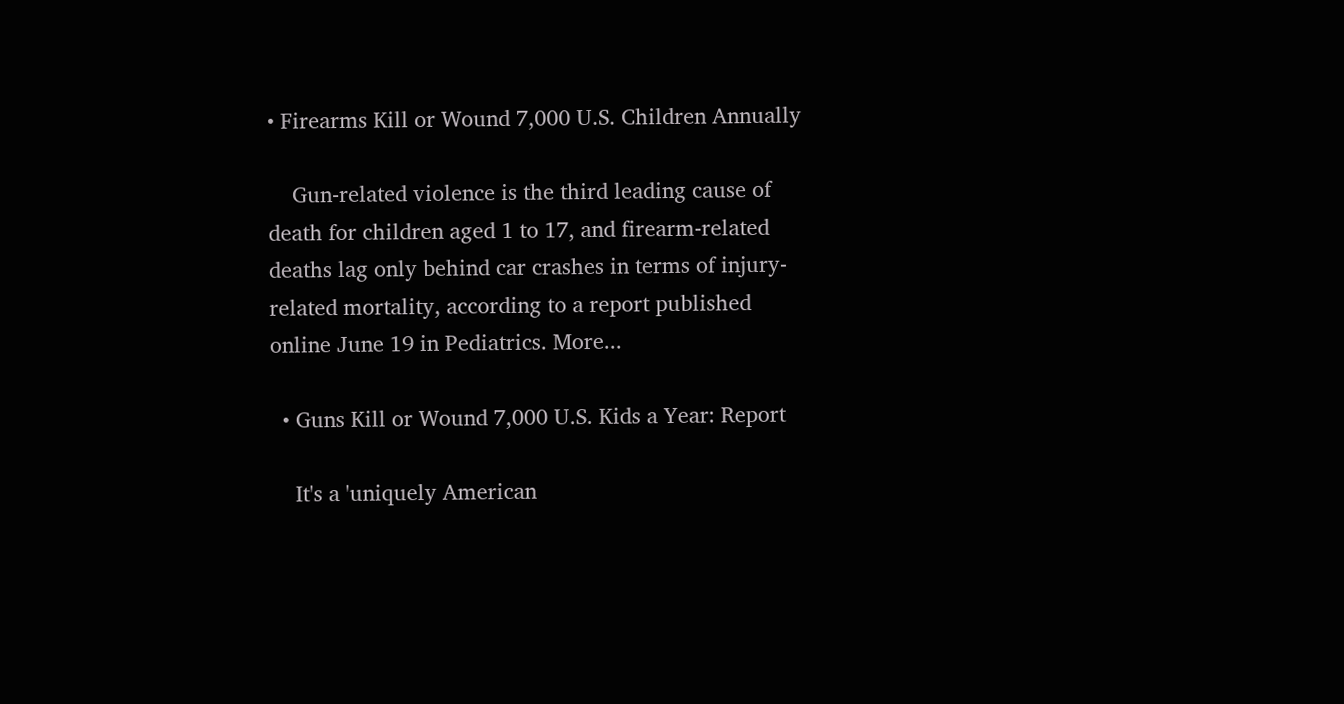• Firearms Kill or Wound 7,000 U.S. Children Annually

    Gun-related violence is the third leading cause of death for children aged 1 to 17, and firearm-related deaths lag only behind car crashes in terms of injury-related mortality, according to a report published online June 19 in Pediatrics. More...

  • Guns Kill or Wound 7,000 U.S. Kids a Year: Report

    It's a 'uniquely American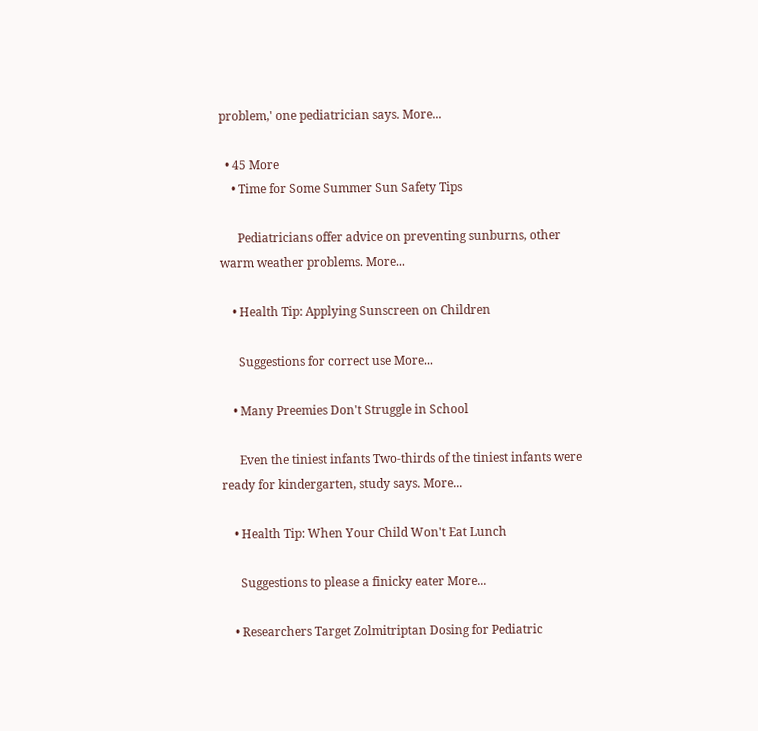problem,' one pediatrician says. More...

  • 45 More
    • Time for Some Summer Sun Safety Tips

      Pediatricians offer advice on preventing sunburns, other warm weather problems. More...

    • Health Tip: Applying Sunscreen on Children

      Suggestions for correct use More...

    • Many Preemies Don't Struggle in School

      Even the tiniest infants Two-thirds of the tiniest infants were ready for kindergarten, study says. More...

    • Health Tip: When Your Child Won't Eat Lunch

      Suggestions to please a finicky eater More...

    • Researchers Target Zolmitriptan Dosing for Pediatric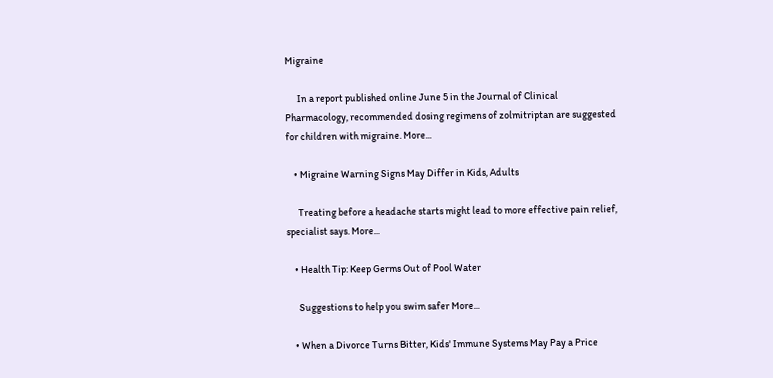Migraine

      In a report published online June 5 in the Journal of Clinical Pharmacology, recommended dosing regimens of zolmitriptan are suggested for children with migraine. More...

    • Migraine Warning Signs May Differ in Kids, Adults

      Treating before a headache starts might lead to more effective pain relief, specialist says. More...

    • Health Tip: Keep Germs Out of Pool Water

      Suggestions to help you swim safer More...

    • When a Divorce Turns Bitter, Kids' Immune Systems May Pay a Price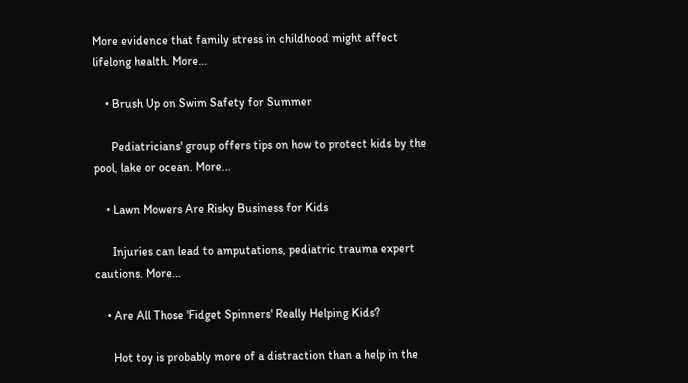More evidence that family stress in childhood might affect lifelong health. More...

    • Brush Up on Swim Safety for Summer

      Pediatricians' group offers tips on how to protect kids by the pool, lake or ocean. More...

    • Lawn Mowers Are Risky Business for Kids

      Injuries can lead to amputations, pediatric trauma expert cautions. More...

    • Are All Those 'Fidget Spinners' Really Helping Kids?

      Hot toy is probably more of a distraction than a help in the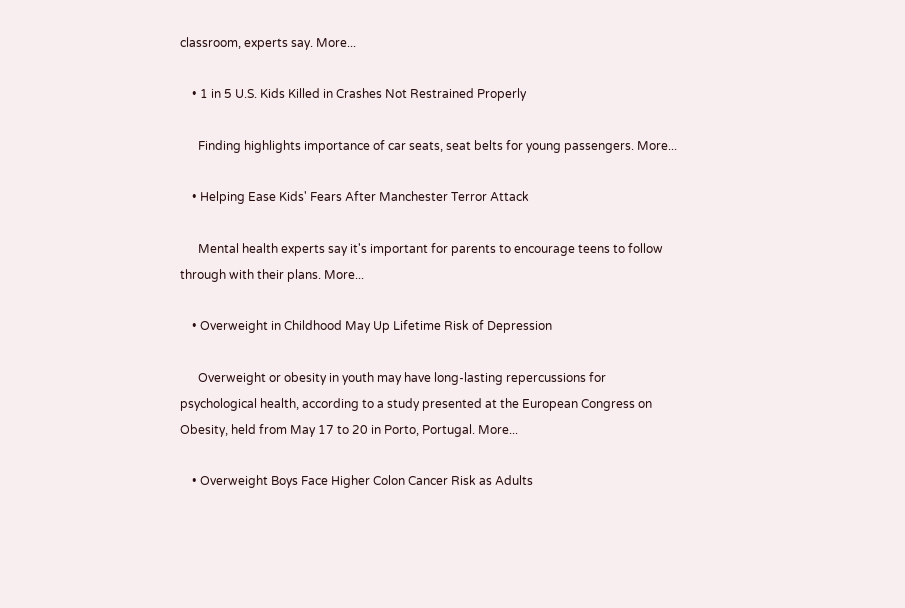classroom, experts say. More...

    • 1 in 5 U.S. Kids Killed in Crashes Not Restrained Properly

      Finding highlights importance of car seats, seat belts for young passengers. More...

    • Helping Ease Kids' Fears After Manchester Terror Attack

      Mental health experts say it's important for parents to encourage teens to follow through with their plans. More...

    • Overweight in Childhood May Up Lifetime Risk of Depression

      Overweight or obesity in youth may have long-lasting repercussions for psychological health, according to a study presented at the European Congress on Obesity, held from May 17 to 20 in Porto, Portugal. More...

    • Overweight Boys Face Higher Colon Cancer Risk as Adults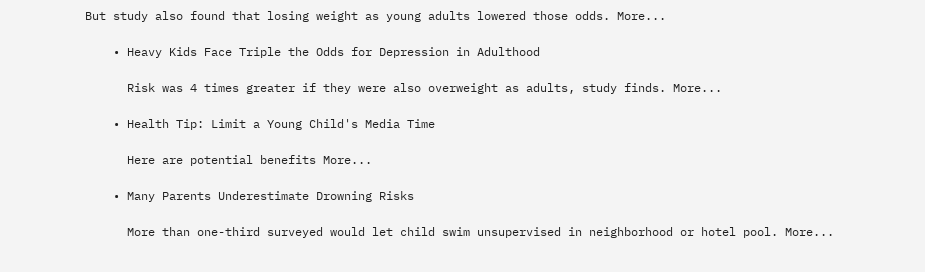But study also found that losing weight as young adults lowered those odds. More...

    • Heavy Kids Face Triple the Odds for Depression in Adulthood

      Risk was 4 times greater if they were also overweight as adults, study finds. More...

    • Health Tip: Limit a Young Child's Media Time

      Here are potential benefits More...

    • Many Parents Underestimate Drowning Risks

      More than one-third surveyed would let child swim unsupervised in neighborhood or hotel pool. More...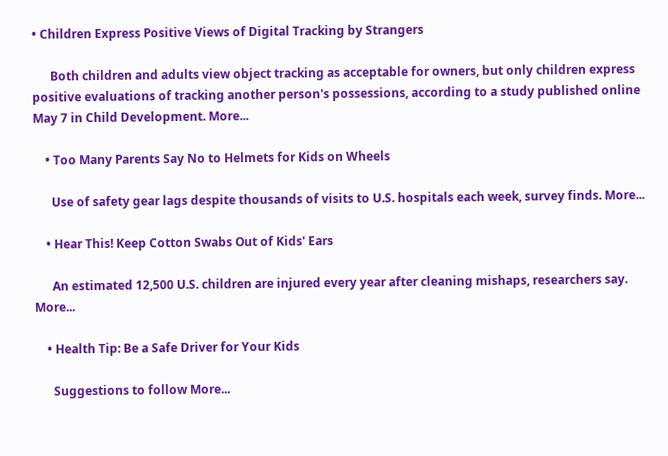• Children Express Positive Views of Digital Tracking by Strangers

      Both children and adults view object tracking as acceptable for owners, but only children express positive evaluations of tracking another person's possessions, according to a study published online May 7 in Child Development. More...

    • Too Many Parents Say No to Helmets for Kids on Wheels

      Use of safety gear lags despite thousands of visits to U.S. hospitals each week, survey finds. More...

    • Hear This! Keep Cotton Swabs Out of Kids' Ears

      An estimated 12,500 U.S. children are injured every year after cleaning mishaps, researchers say. More...

    • Health Tip: Be a Safe Driver for Your Kids

      Suggestions to follow More...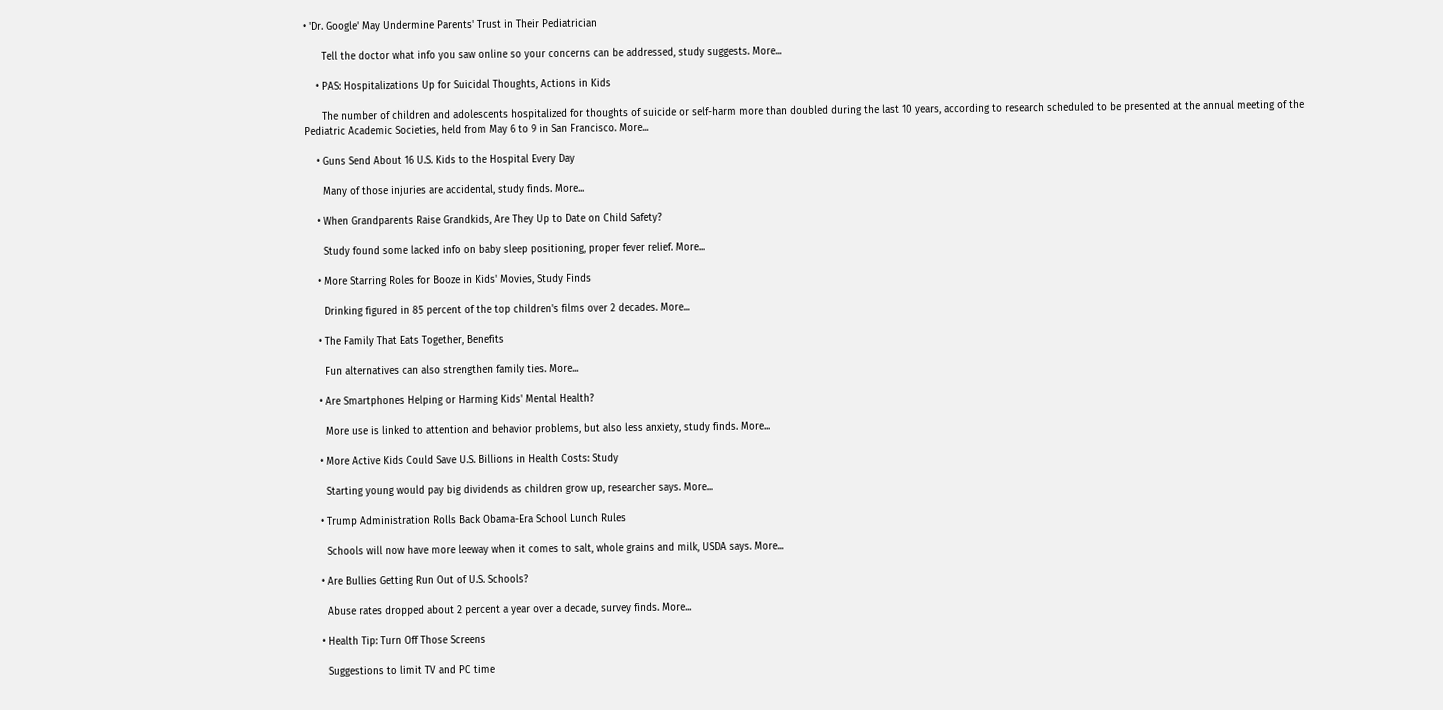• 'Dr. Google' May Undermine Parents' Trust in Their Pediatrician

      Tell the doctor what info you saw online so your concerns can be addressed, study suggests. More...

    • PAS: Hospitalizations Up for Suicidal Thoughts, Actions in Kids

      The number of children and adolescents hospitalized for thoughts of suicide or self-harm more than doubled during the last 10 years, according to research scheduled to be presented at the annual meeting of the Pediatric Academic Societies, held from May 6 to 9 in San Francisco. More...

    • Guns Send About 16 U.S. Kids to the Hospital Every Day

      Many of those injuries are accidental, study finds. More...

    • When Grandparents Raise Grandkids, Are They Up to Date on Child Safety?

      Study found some lacked info on baby sleep positioning, proper fever relief. More...

    • More Starring Roles for Booze in Kids' Movies, Study Finds

      Drinking figured in 85 percent of the top children's films over 2 decades. More...

    • The Family That Eats Together, Benefits

      Fun alternatives can also strengthen family ties. More...

    • Are Smartphones Helping or Harming Kids' Mental Health?

      More use is linked to attention and behavior problems, but also less anxiety, study finds. More...

    • More Active Kids Could Save U.S. Billions in Health Costs: Study

      Starting young would pay big dividends as children grow up, researcher says. More...

    • Trump Administration Rolls Back Obama-Era School Lunch Rules

      Schools will now have more leeway when it comes to salt, whole grains and milk, USDA says. More...

    • Are Bullies Getting Run Out of U.S. Schools?

      Abuse rates dropped about 2 percent a year over a decade, survey finds. More...

    • Health Tip: Turn Off Those Screens

      Suggestions to limit TV and PC time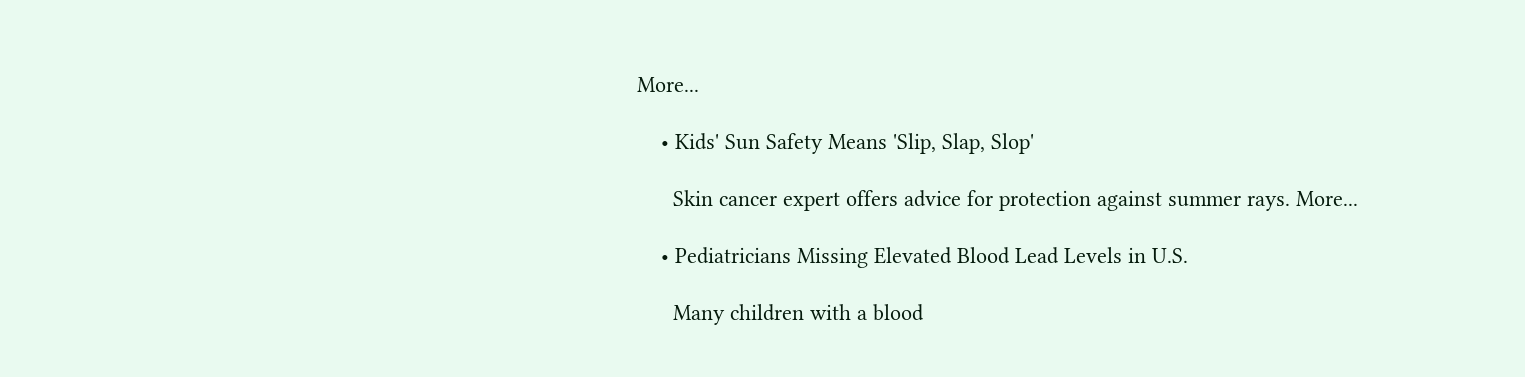More...

    • Kids' Sun Safety Means 'Slip, Slap, Slop'

      Skin cancer expert offers advice for protection against summer rays. More...

    • Pediatricians Missing Elevated Blood Lead Levels in U.S.

      Many children with a blood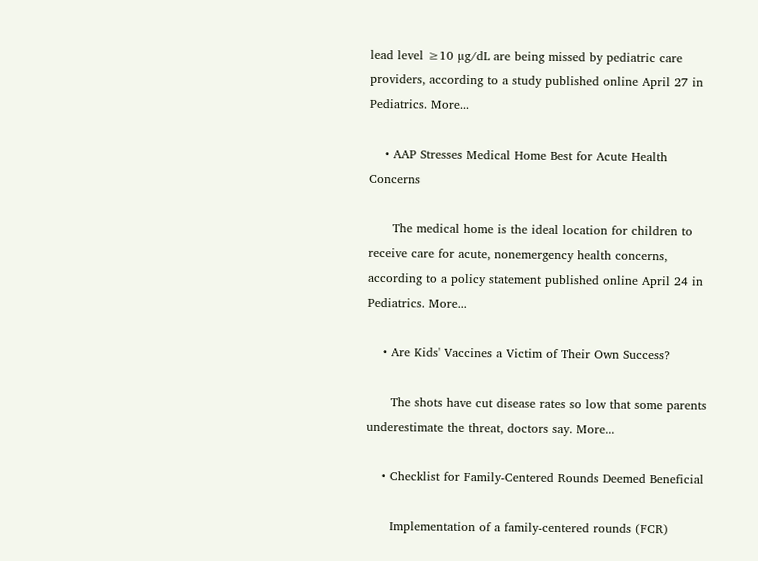lead level ≥10 µg/dL are being missed by pediatric care providers, according to a study published online April 27 in Pediatrics. More...

    • AAP Stresses Medical Home Best for Acute Health Concerns

      The medical home is the ideal location for children to receive care for acute, nonemergency health concerns, according to a policy statement published online April 24 in Pediatrics. More...

    • Are Kids' Vaccines a Victim of Their Own Success?

      The shots have cut disease rates so low that some parents underestimate the threat, doctors say. More...

    • Checklist for Family-Centered Rounds Deemed Beneficial

      Implementation of a family-centered rounds (FCR)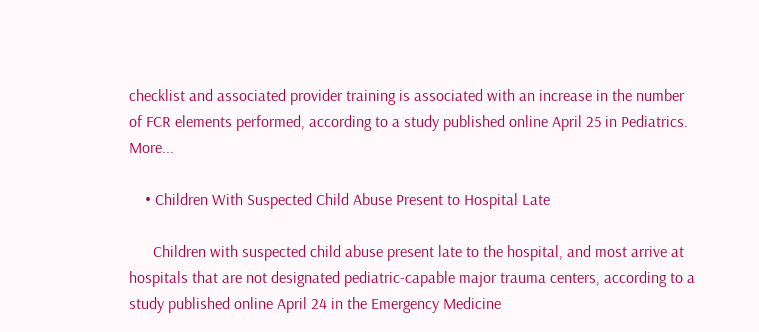checklist and associated provider training is associated with an increase in the number of FCR elements performed, according to a study published online April 25 in Pediatrics. More...

    • Children With Suspected Child Abuse Present to Hospital Late

      Children with suspected child abuse present late to the hospital, and most arrive at hospitals that are not designated pediatric-capable major trauma centers, according to a study published online April 24 in the Emergency Medicine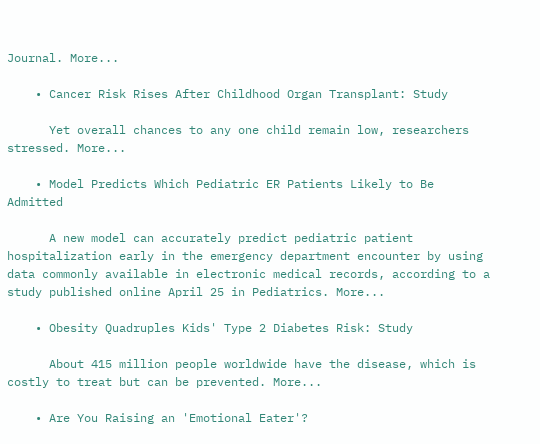Journal. More...

    • Cancer Risk Rises After Childhood Organ Transplant: Study

      Yet overall chances to any one child remain low, researchers stressed. More...

    • Model Predicts Which Pediatric ER Patients Likely to Be Admitted

      A new model can accurately predict pediatric patient hospitalization early in the emergency department encounter by using data commonly available in electronic medical records, according to a study published online April 25 in Pediatrics. More...

    • Obesity Quadruples Kids' Type 2 Diabetes Risk: Study

      About 415 million people worldwide have the disease, which is costly to treat but can be prevented. More...

    • Are You Raising an 'Emotional Eater'?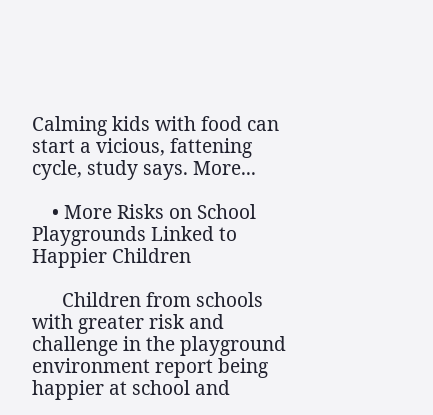Calming kids with food can start a vicious, fattening cycle, study says. More...

    • More Risks on School Playgrounds Linked to Happier Children

      Children from schools with greater risk and challenge in the playground environment report being happier at school and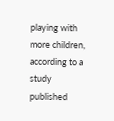playing with more children, according to a study published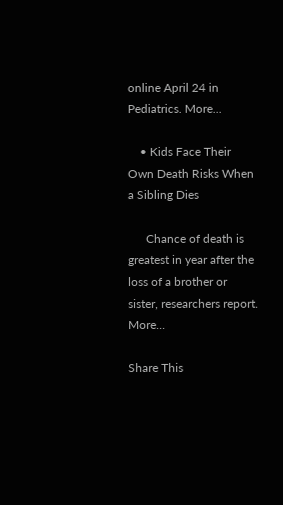online April 24 in Pediatrics. More...

    • Kids Face Their Own Death Risks When a Sibling Dies

      Chance of death is greatest in year after the loss of a brother or sister, researchers report. More...

Share This